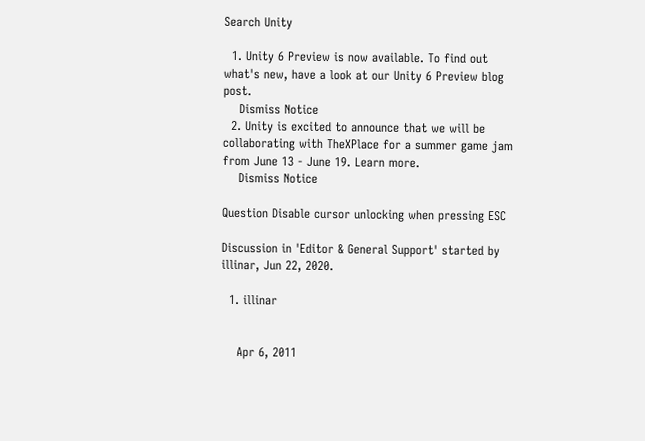Search Unity

  1. Unity 6 Preview is now available. To find out what's new, have a look at our Unity 6 Preview blog post.
    Dismiss Notice
  2. Unity is excited to announce that we will be collaborating with TheXPlace for a summer game jam from June 13 - June 19. Learn more.
    Dismiss Notice

Question Disable cursor unlocking when pressing ESC

Discussion in 'Editor & General Support' started by illinar, Jun 22, 2020.

  1. illinar


    Apr 6, 2011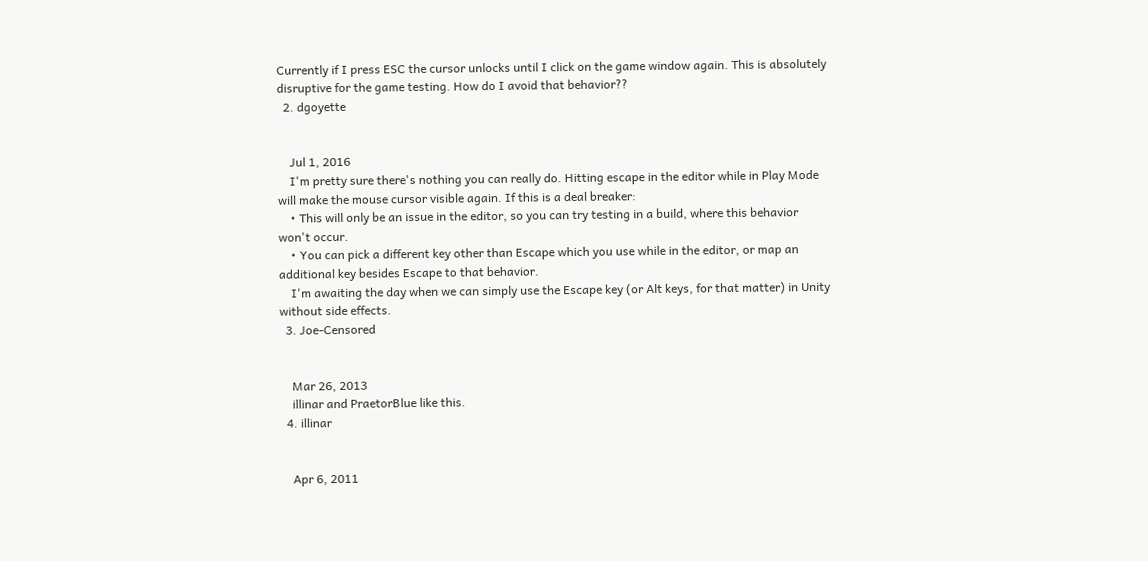Currently if I press ESC the cursor unlocks until I click on the game window again. This is absolutely disruptive for the game testing. How do I avoid that behavior??
  2. dgoyette


    Jul 1, 2016
    I'm pretty sure there's nothing you can really do. Hitting escape in the editor while in Play Mode will make the mouse cursor visible again. If this is a deal breaker:
    • This will only be an issue in the editor, so you can try testing in a build, where this behavior won't occur.
    • You can pick a different key other than Escape which you use while in the editor, or map an additional key besides Escape to that behavior.
    I'm awaiting the day when we can simply use the Escape key (or Alt keys, for that matter) in Unity without side effects.
  3. Joe-Censored


    Mar 26, 2013
    illinar and PraetorBlue like this.
  4. illinar


    Apr 6, 2011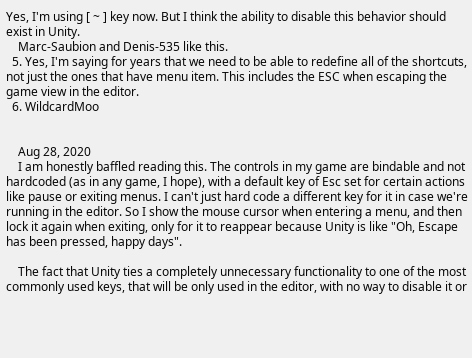Yes, I'm using [ ~ ] key now. But I think the ability to disable this behavior should exist in Unity.
    Marc-Saubion and Denis-535 like this.
  5. Yes, I'm saying for years that we need to be able to redefine all of the shortcuts, not just the ones that have menu item. This includes the ESC when escaping the game view in the editor.
  6. WildcardMoo


    Aug 28, 2020
    I am honestly baffled reading this. The controls in my game are bindable and not hardcoded (as in any game, I hope), with a default key of Esc set for certain actions like pause or exiting menus. I can't just hard code a different key for it in case we're running in the editor. So I show the mouse cursor when entering a menu, and then lock it again when exiting, only for it to reappear because Unity is like "Oh, Escape has been pressed, happy days".

    The fact that Unity ties a completely unnecessary functionality to one of the most commonly used keys, that will be only used in the editor, with no way to disable it or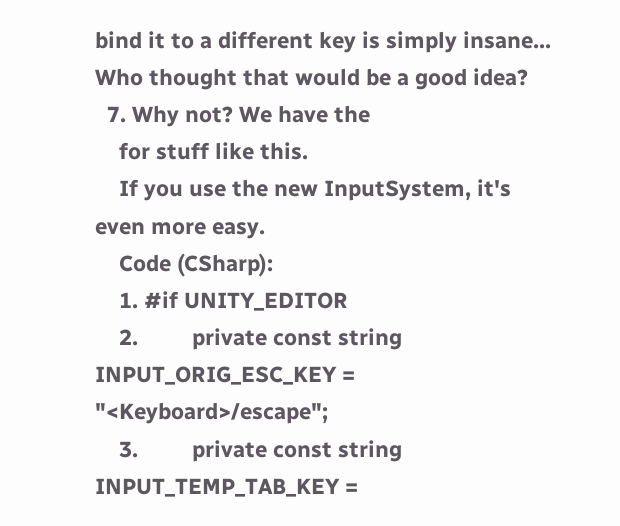bind it to a different key is simply insane... Who thought that would be a good idea?
  7. Why not? We have the
    for stuff like this.
    If you use the new InputSystem, it's even more easy.
    Code (CSharp):
    1. #if UNITY_EDITOR
    2.         private const string INPUT_ORIG_ESC_KEY = "<Keyboard>/escape";
    3.         private const string INPUT_TEMP_TAB_KEY =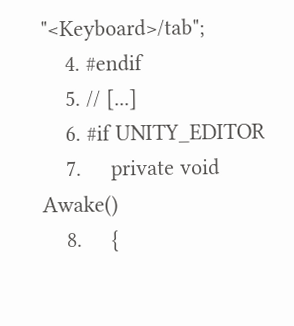"<Keyboard>/tab";
    4. #endif
    5. // [...]
    6. #if UNITY_EDITOR
    7.     private void Awake()
    8.     {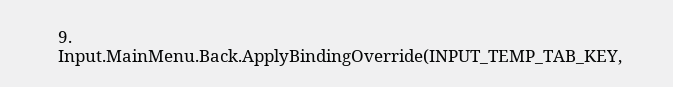9.         Input.MainMenu.Back.ApplyBindingOverride(INPUT_TEMP_TAB_KEY,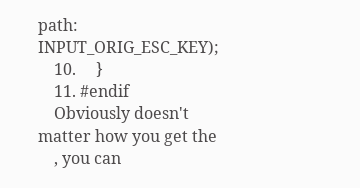path: INPUT_ORIG_ESC_KEY);
    10.     }
    11. #endif
    Obviously doesn't matter how you get the
    , you can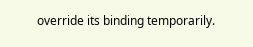override its binding temporarily.